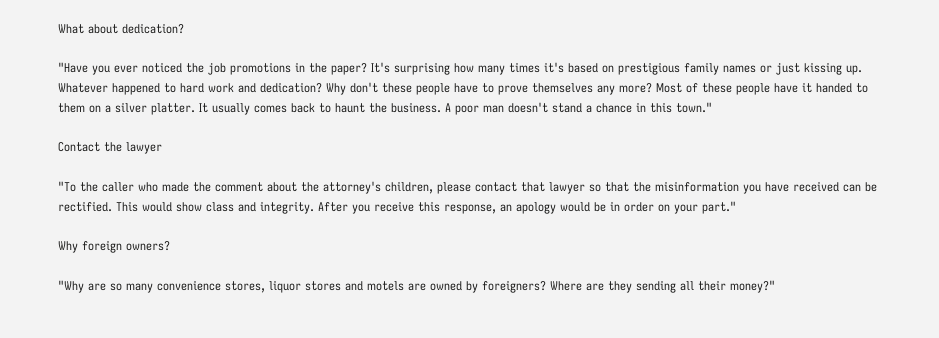What about dedication?

"Have you ever noticed the job promotions in the paper? It's surprising how many times it's based on prestigious family names or just kissing up. Whatever happened to hard work and dedication? Why don't these people have to prove themselves any more? Most of these people have it handed to them on a silver platter. It usually comes back to haunt the business. A poor man doesn't stand a chance in this town."

Contact the lawyer

"To the caller who made the comment about the attorney's children, please contact that lawyer so that the misinformation you have received can be rectified. This would show class and integrity. After you receive this response, an apology would be in order on your part."

Why foreign owners?

"Why are so many convenience stores, liquor stores and motels are owned by foreigners? Where are they sending all their money?"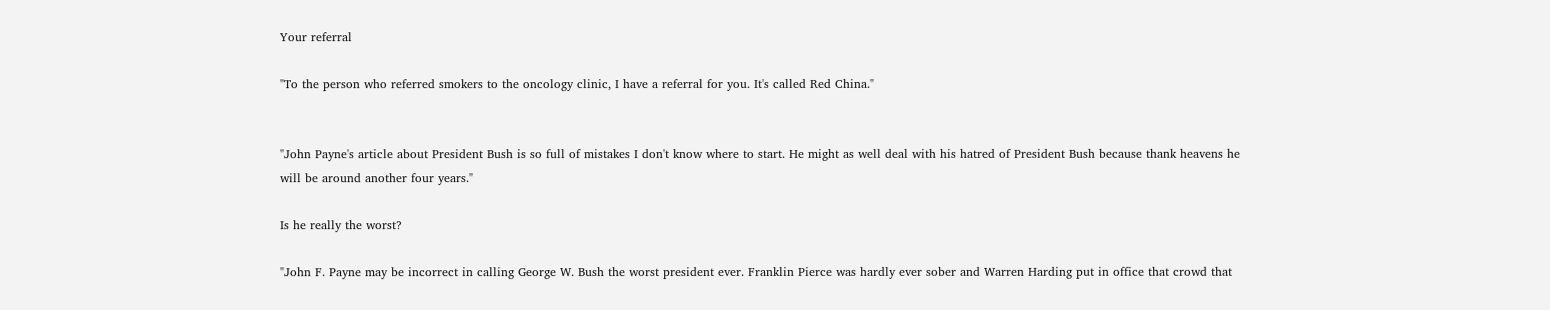Your referral

"To the person who referred smokers to the oncology clinic, I have a referral for you. It's called Red China."


"John Payne's article about President Bush is so full of mistakes I don't know where to start. He might as well deal with his hatred of President Bush because thank heavens he will be around another four years."

Is he really the worst?

"John F. Payne may be incorrect in calling George W. Bush the worst president ever. Franklin Pierce was hardly ever sober and Warren Harding put in office that crowd that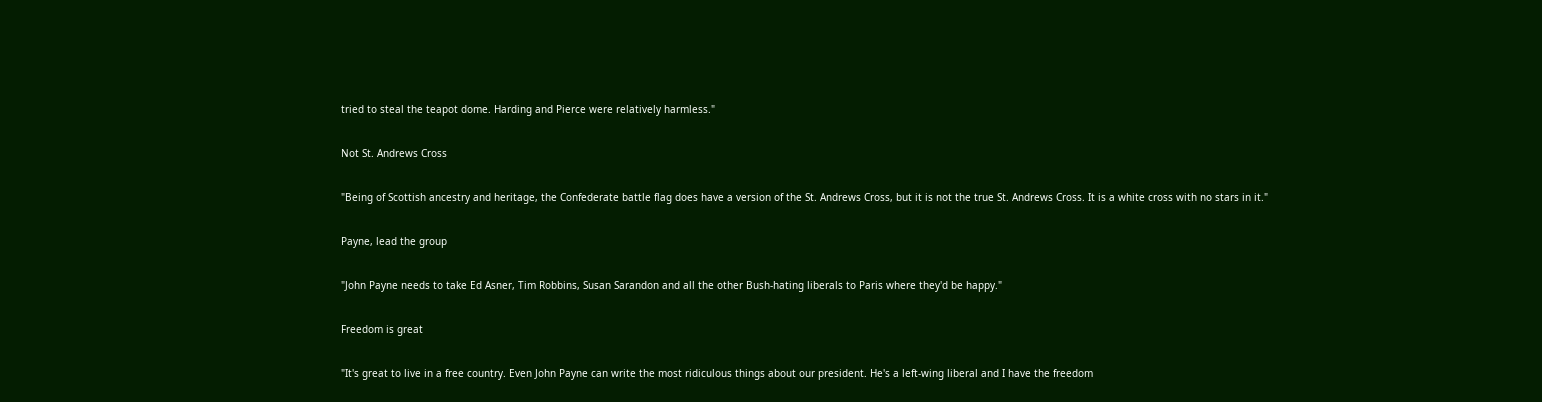tried to steal the teapot dome. Harding and Pierce were relatively harmless."

Not St. Andrews Cross

"Being of Scottish ancestry and heritage, the Confederate battle flag does have a version of the St. Andrews Cross, but it is not the true St. Andrews Cross. It is a white cross with no stars in it."

Payne, lead the group

"John Payne needs to take Ed Asner, Tim Robbins, Susan Sarandon and all the other Bush-hating liberals to Paris where they'd be happy."

Freedom is great

"It's great to live in a free country. Even John Payne can write the most ridiculous things about our president. He's a left-wing liberal and I have the freedom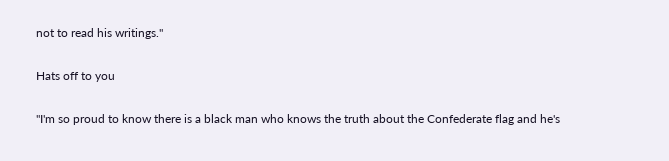not to read his writings."

Hats off to you

"I'm so proud to know there is a black man who knows the truth about the Confederate flag and he's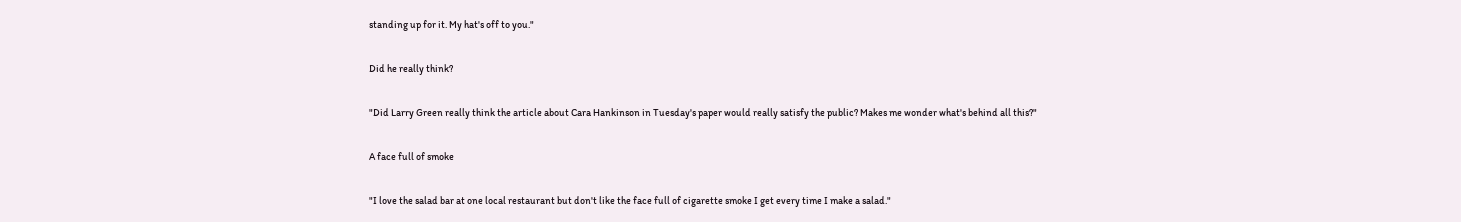standing up for it. My hat's off to you."

Did he really think?

"Did Larry Green really think the article about Cara Hankinson in Tuesday's paper would really satisfy the public? Makes me wonder what's behind all this?"

A face full of smoke

"I love the salad bar at one local restaurant but don't like the face full of cigarette smoke I get every time I make a salad."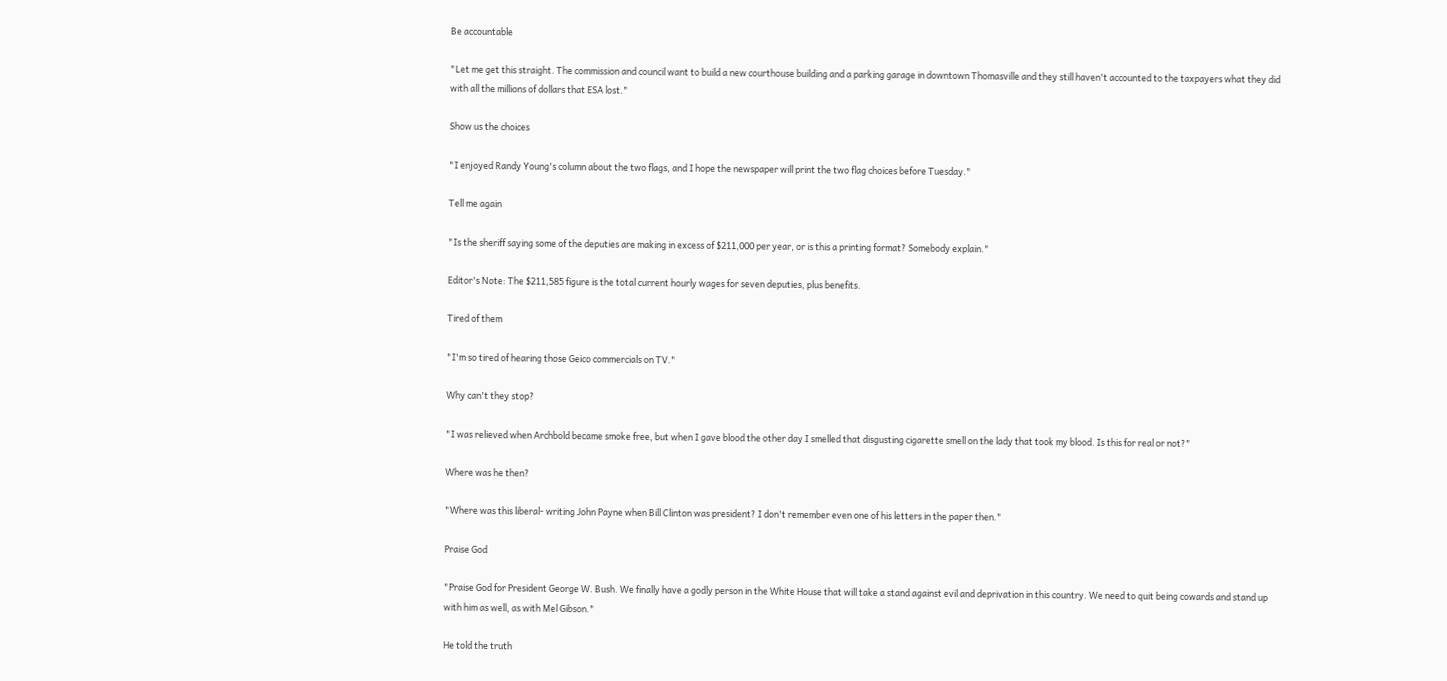Be accountable

"Let me get this straight. The commission and council want to build a new courthouse building and a parking garage in downtown Thomasville and they still haven't accounted to the taxpayers what they did with all the millions of dollars that ESA lost."

Show us the choices

"I enjoyed Randy Young's column about the two flags, and I hope the newspaper will print the two flag choices before Tuesday."

Tell me again

"Is the sheriff saying some of the deputies are making in excess of $211,000 per year, or is this a printing format? Somebody explain."

Editor's Note: The $211,585 figure is the total current hourly wages for seven deputies, plus benefits.

Tired of them

"I'm so tired of hearing those Geico commercials on TV."

Why can't they stop?

"I was relieved when Archbold became smoke free, but when I gave blood the other day I smelled that disgusting cigarette smell on the lady that took my blood. Is this for real or not?"

Where was he then?

"Where was this liberal- writing John Payne when Bill Clinton was president? I don't remember even one of his letters in the paper then."

Praise God

"Praise God for President George W. Bush. We finally have a godly person in the White House that will take a stand against evil and deprivation in this country. We need to quit being cowards and stand up with him as well, as with Mel Gibson."

He told the truth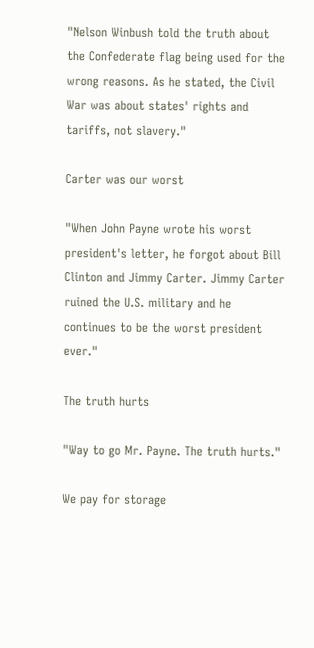"Nelson Winbush told the truth about the Confederate flag being used for the wrong reasons. As he stated, the Civil War was about states' rights and tariffs, not slavery."

Carter was our worst

"When John Payne wrote his worst president's letter, he forgot about Bill Clinton and Jimmy Carter. Jimmy Carter ruined the U.S. military and he continues to be the worst president ever."

The truth hurts

"Way to go Mr. Payne. The truth hurts."

We pay for storage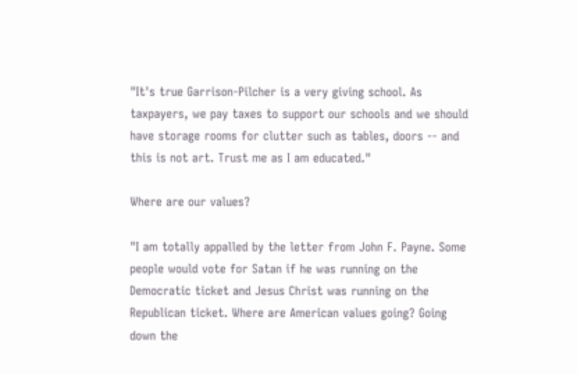"It's true Garrison-Pilcher is a very giving school. As taxpayers, we pay taxes to support our schools and we should have storage rooms for clutter such as tables, doors -- and this is not art. Trust me as I am educated."

Where are our values?

"I am totally appalled by the letter from John F. Payne. Some people would vote for Satan if he was running on the Democratic ticket and Jesus Christ was running on the Republican ticket. Where are American values going? Going down the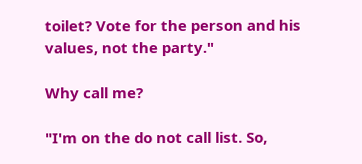toilet? Vote for the person and his values, not the party."

Why call me?

"I'm on the do not call list. So,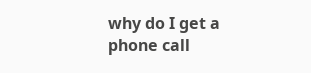why do I get a phone call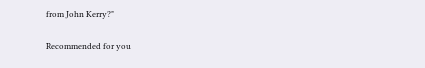from John Kerry?"

Recommended for you